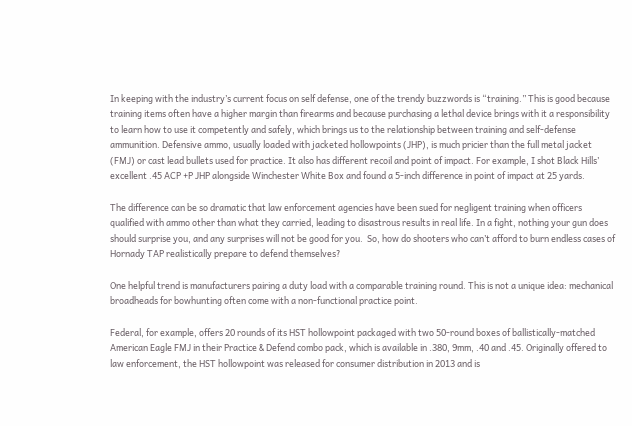In keeping with the industry’s current focus on self defense, one of the trendy buzzwords is “training.” This is good because training items often have a higher margin than firearms and because purchasing a lethal device brings with it a responsibility to learn how to use it competently and safely, which brings us to the relationship between training and self-defense ammunition. Defensive ammo, usually loaded with jacketed hollowpoints (JHP), is much pricier than the full metal jacket (FMJ) or cast lead bullets used for practice. It also has different recoil and point of impact. For example, I shot Black Hills’ excellent .45 ACP +P JHP alongside Winchester White Box and found a 5-inch difference in point of impact at 25 yards.

The difference can be so dramatic that law enforcement agencies have been sued for negligent training when officers qualified with ammo other than what they carried, leading to disastrous results in real life. In a fight, nothing your gun does should surprise you, and any surprises will not be good for you.  So, how do shooters who can’t afford to burn endless cases of Hornady TAP realistically prepare to defend themselves?

One helpful trend is manufacturers pairing a duty load with a comparable training round. This is not a unique idea: mechanical broadheads for bowhunting often come with a non-functional practice point.

Federal, for example, offers 20 rounds of its HST hollowpoint packaged with two 50-round boxes of ballistically-matched American Eagle FMJ in their Practice & Defend combo pack, which is available in .380, 9mm, .40 and .45. Originally offered to law enforcement, the HST hollowpoint was released for consumer distribution in 2013 and is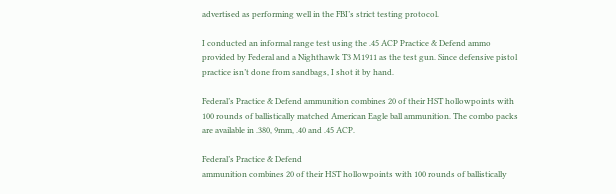advertised as performing well in the FBI’s strict testing protocol.

I conducted an informal range test using the .45 ACP Practice & Defend ammo provided by Federal and a Nighthawk T3 M1911 as the test gun. Since defensive pistol practice isn’t done from sandbags, I shot it by hand.

Federal’s Practice & Defend ammunition combines 20 of their HST hollowpoints with 100 rounds of ballistically matched American Eagle ball ammunition. The combo packs are available in .380, 9mm, .40 and .45 ACP.

Federal’s Practice & Defend
ammunition combines 20 of their HST hollowpoints with 100 rounds of ballistically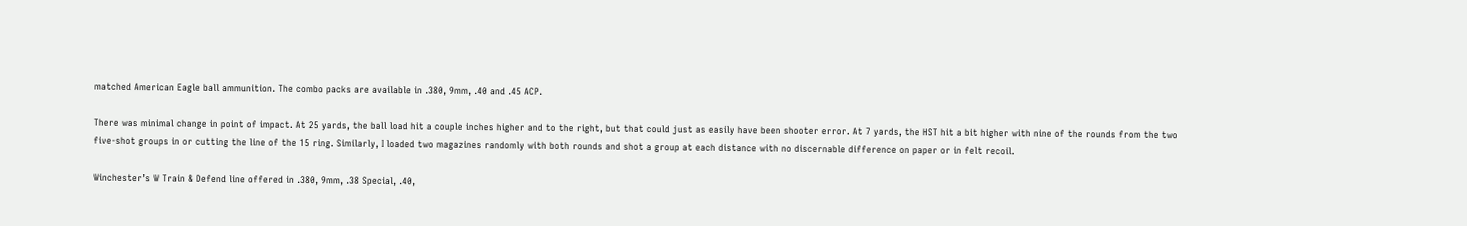matched American Eagle ball ammunition. The combo packs are available in .380, 9mm, .40 and .45 ACP.

There was minimal change in point of impact. At 25 yards, the ball load hit a couple inches higher and to the right, but that could just as easily have been shooter error. At 7 yards, the HST hit a bit higher with nine of the rounds from the two five-shot groups in or cutting the line of the 15 ring. Similarly, I loaded two magazines randomly with both rounds and shot a group at each distance with no discernable difference on paper or in felt recoil.

Winchester’s W Train & Defend line offered in .380, 9mm, .38 Special, .40,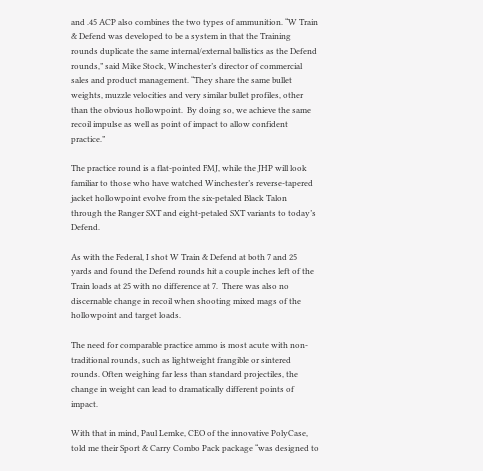and .45 ACP also combines the two types of ammunition. “W Train & Defend was developed to be a system in that the Training rounds duplicate the same internal/external ballistics as the Defend rounds,” said Mike Stock, Winchester’s director of commercial sales and product management. “They share the same bullet weights, muzzle velocities and very similar bullet profiles, other than the obvious hollowpoint.  By doing so, we achieve the same recoil impulse as well as point of impact to allow confident practice.”

The practice round is a flat-pointed FMJ, while the JHP will look familiar to those who have watched Winchester’s reverse-tapered jacket hollowpoint evolve from the six-petaled Black Talon through the Ranger SXT and eight-petaled SXT variants to today’s Defend.

As with the Federal, I shot W Train & Defend at both 7 and 25 yards and found the Defend rounds hit a couple inches left of the Train loads at 25 with no difference at 7.  There was also no discernable change in recoil when shooting mixed mags of the hollowpoint and target loads.

The need for comparable practice ammo is most acute with non-traditional rounds, such as lightweight frangible or sintered rounds. Often weighing far less than standard projectiles, the change in weight can lead to dramatically different points of impact.

With that in mind, Paul Lemke, CEO of the innovative PolyCase, told me their Sport & Carry Combo Pack package “was designed to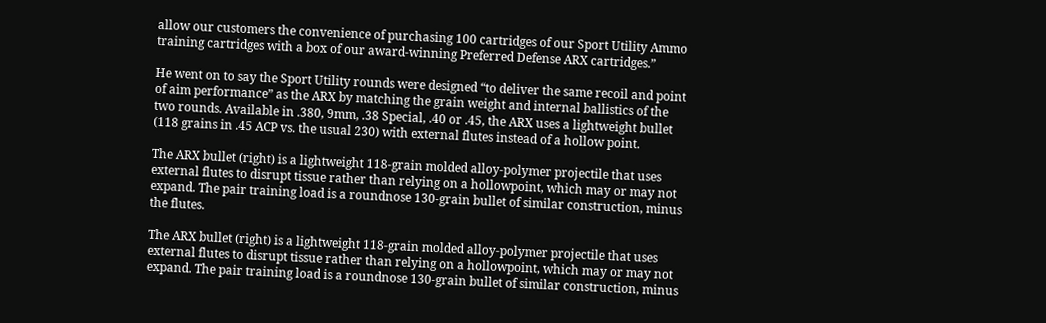allow our customers the convenience of purchasing 100 cartridges of our Sport Utility Ammo training cartridges with a box of our award-winning Preferred Defense ARX cartridges.”

He went on to say the Sport Utility rounds were designed “to deliver the same recoil and point of aim performance” as the ARX by matching the grain weight and internal ballistics of the two rounds. Available in .380, 9mm, .38 Special, .40 or .45, the ARX uses a lightweight bullet (118 grains in .45 ACP vs. the usual 230) with external flutes instead of a hollow point.

The ARX bullet (right) is a lightweight 118-grain molded alloy-polymer projectile that uses external flutes to disrupt tissue rather than relying on a hollowpoint, which may or may not expand. The pair training load is a roundnose 130-grain bullet of similar construction, minus the flutes.

The ARX bullet (right) is a lightweight 118-grain molded alloy-polymer projectile that uses external flutes to disrupt tissue rather than relying on a hollowpoint, which may or may not expand. The pair training load is a roundnose 130-grain bullet of similar construction, minus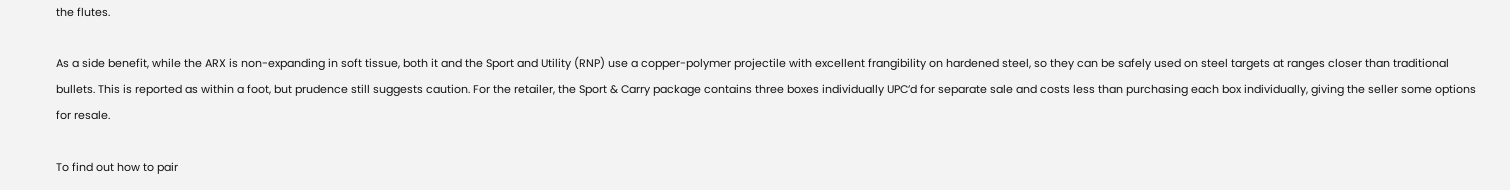the flutes.

As a side benefit, while the ARX is non-expanding in soft tissue, both it and the Sport and Utility (RNP) use a copper-polymer projectile with excellent frangibility on hardened steel, so they can be safely used on steel targets at ranges closer than traditional bullets. This is reported as within a foot, but prudence still suggests caution. For the retailer, the Sport & Carry package contains three boxes individually UPC’d for separate sale and costs less than purchasing each box individually, giving the seller some options for resale.

To find out how to pair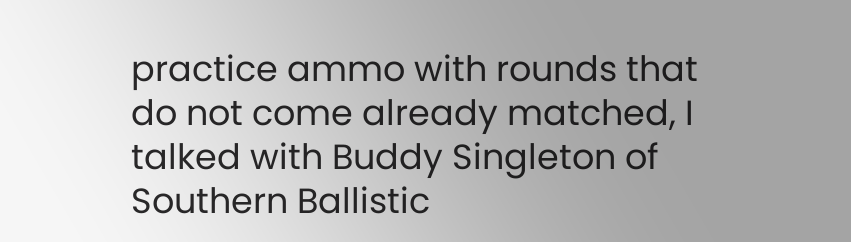practice ammo with rounds that do not come already matched, I talked with Buddy Singleton of Southern Ballistic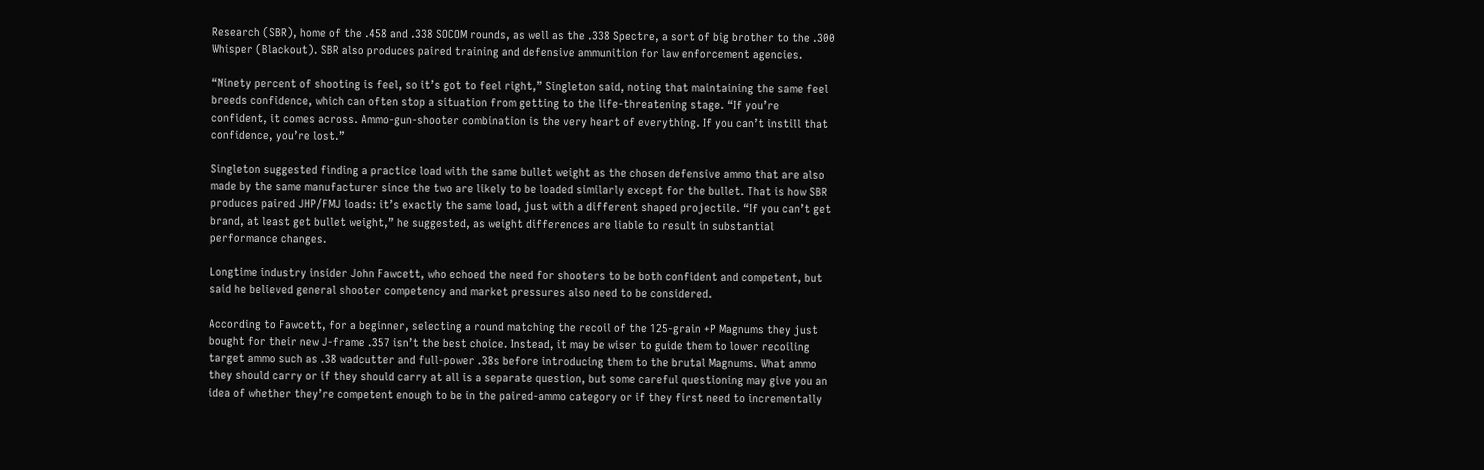Research (SBR), home of the .458 and .338 SOCOM rounds, as well as the .338 Spectre, a sort of big brother to the .300 Whisper (Blackout). SBR also produces paired training and defensive ammunition for law enforcement agencies.

“Ninety percent of shooting is feel, so it’s got to feel right,” Singleton said, noting that maintaining the same feel breeds confidence, which can often stop a situation from getting to the life-threatening stage. “If you’re confident, it comes across. Ammo-gun-shooter combination is the very heart of everything. If you can’t instill that confidence, you’re lost.”

Singleton suggested finding a practice load with the same bullet weight as the chosen defensive ammo that are also made by the same manufacturer since the two are likely to be loaded similarly except for the bullet. That is how SBR produces paired JHP/FMJ loads: it’s exactly the same load, just with a different shaped projectile. “If you can’t get brand, at least get bullet weight,” he suggested, as weight differences are liable to result in substantial performance changes.

Longtime industry insider John Fawcett, who echoed the need for shooters to be both confident and competent, but said he believed general shooter competency and market pressures also need to be considered.

According to Fawcett, for a beginner, selecting a round matching the recoil of the 125-grain +P Magnums they just bought for their new J-frame .357 isn’t the best choice. Instead, it may be wiser to guide them to lower recoiling target ammo such as .38 wadcutter and full-power .38s before introducing them to the brutal Magnums. What ammo they should carry or if they should carry at all is a separate question, but some careful questioning may give you an idea of whether they’re competent enough to be in the paired-ammo category or if they first need to incrementally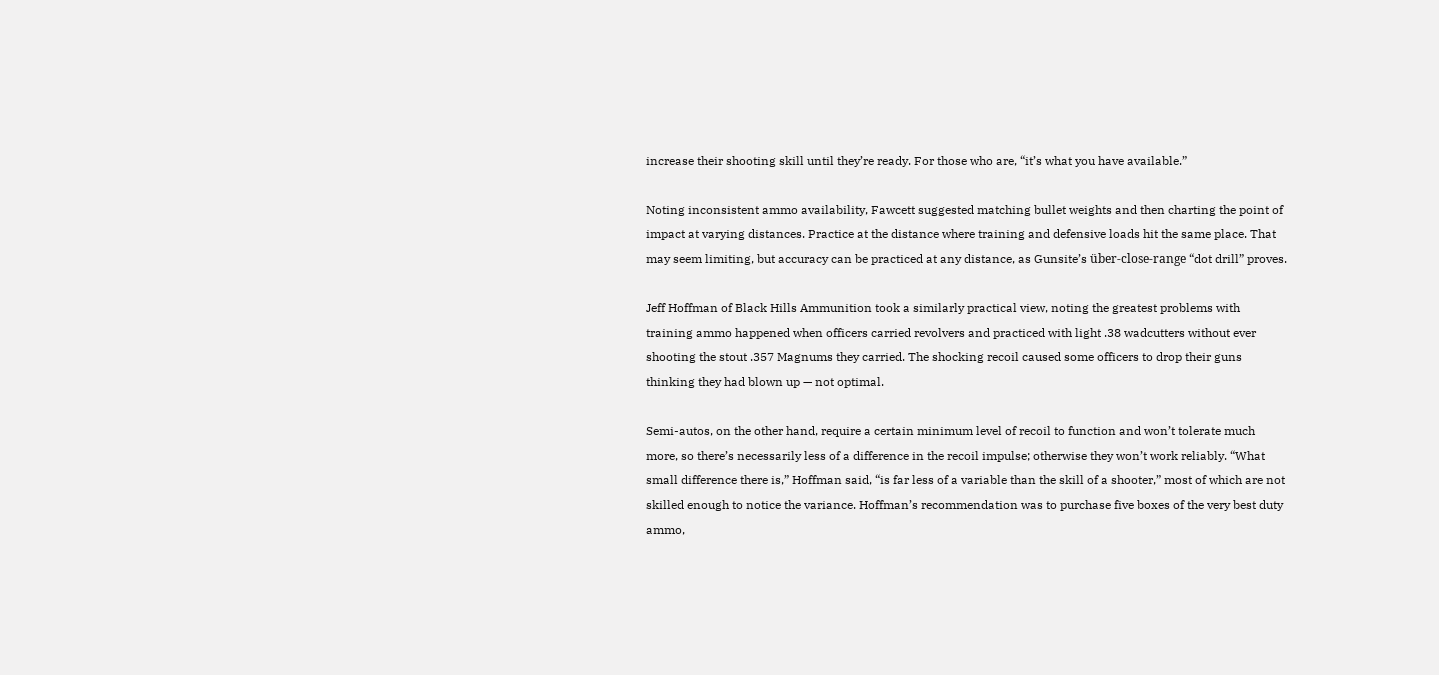increase their shooting skill until they’re ready. For those who are, “it’s what you have available.”

Noting inconsistent ammo availability, Fawcett suggested matching bullet weights and then charting the point of impact at varying distances. Practice at the distance where training and defensive loads hit the same place. That may seem limiting, but accuracy can be practiced at any distance, as Gunsite’s über-close-range “dot drill” proves.

Jeff Hoffman of Black Hills Ammunition took a similarly practical view, noting the greatest problems with training ammo happened when officers carried revolvers and practiced with light .38 wadcutters without ever shooting the stout .357 Magnums they carried. The shocking recoil caused some officers to drop their guns thinking they had blown up — not optimal.

Semi-autos, on the other hand, require a certain minimum level of recoil to function and won’t tolerate much more, so there’s necessarily less of a difference in the recoil impulse; otherwise they won’t work reliably. “What small difference there is,” Hoffman said, “is far less of a variable than the skill of a shooter,” most of which are not skilled enough to notice the variance. Hoffman’s recommendation was to purchase five boxes of the very best duty ammo,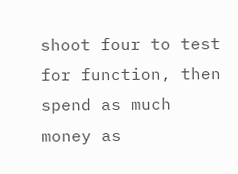shoot four to test for function, then spend as much money as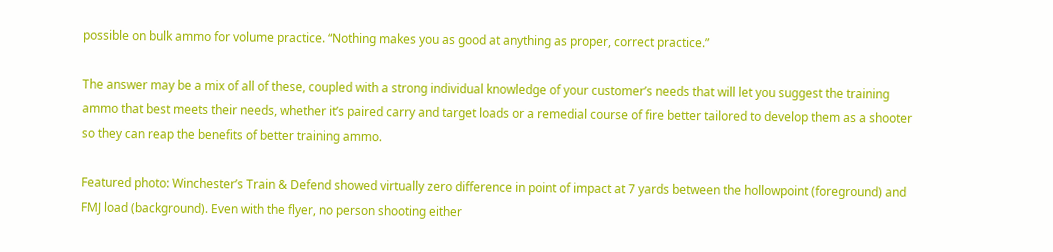possible on bulk ammo for volume practice. “Nothing makes you as good at anything as proper, correct practice.”

The answer may be a mix of all of these, coupled with a strong individual knowledge of your customer’s needs that will let you suggest the training ammo that best meets their needs, whether it’s paired carry and target loads or a remedial course of fire better tailored to develop them as a shooter so they can reap the benefits of better training ammo.

Featured photo: Winchester’s Train & Defend showed virtually zero difference in point of impact at 7 yards between the hollowpoint (foreground) and FMJ load (background). Even with the flyer, no person shooting either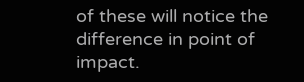of these will notice the difference in point of impact.